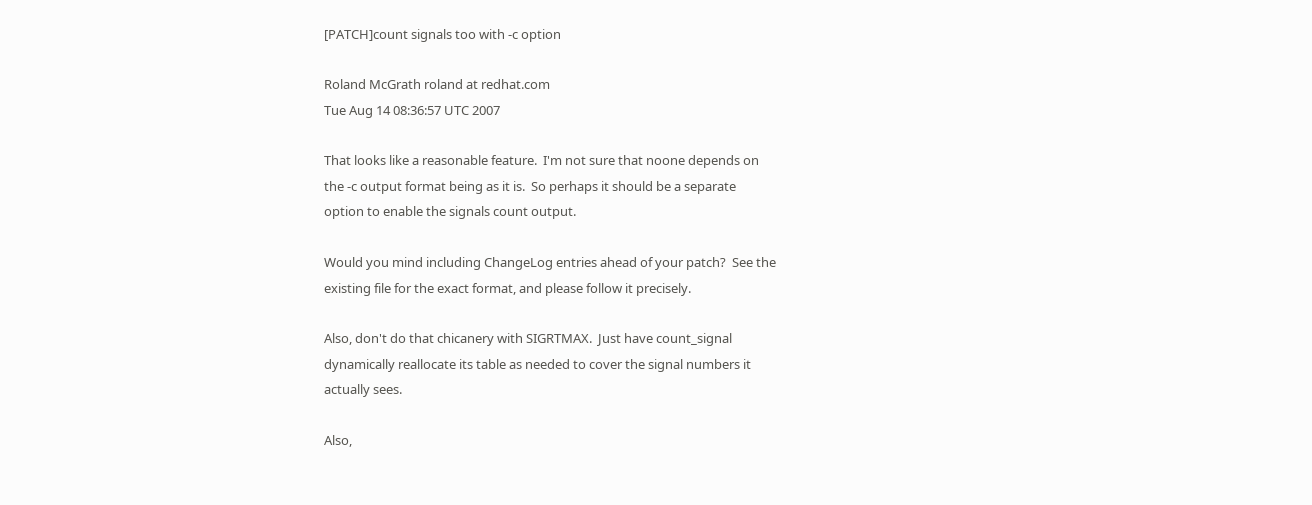[PATCH]count signals too with -c option

Roland McGrath roland at redhat.com
Tue Aug 14 08:36:57 UTC 2007

That looks like a reasonable feature.  I'm not sure that noone depends on
the -c output format being as it is.  So perhaps it should be a separate
option to enable the signals count output.

Would you mind including ChangeLog entries ahead of your patch?  See the
existing file for the exact format, and please follow it precisely.

Also, don't do that chicanery with SIGRTMAX.  Just have count_signal
dynamically reallocate its table as needed to cover the signal numbers it
actually sees.

Also,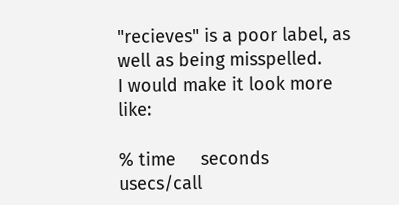"recieves" is a poor label, as well as being misspelled.
I would make it look more like:

% time     seconds  usecs/call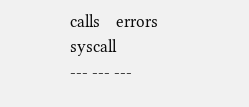calls    errors syscall
--- --- ---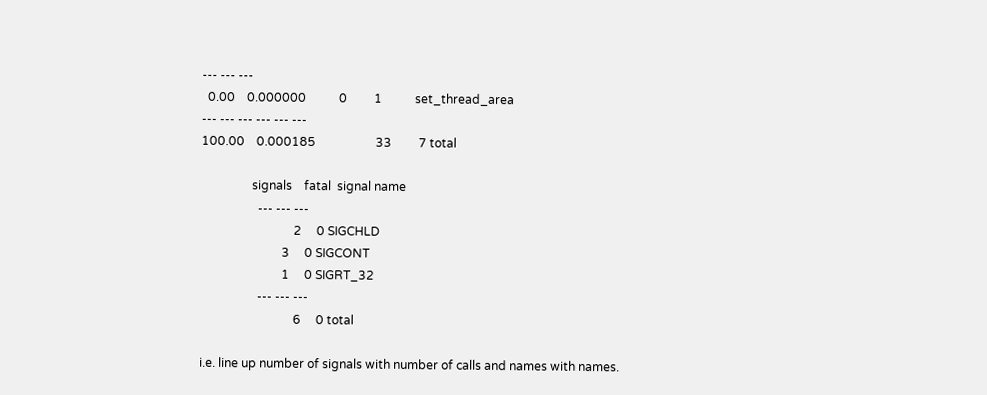--- --- ---
  0.00    0.000000           0         1           set_thread_area
--- --- --- --- --- ---
100.00    0.000185                    33         7 total

                 signals    fatal  signal name
                   --- --- ---
                               2     0 SIGCHLD
                           3     0 SIGCONT
                           1     0 SIGRT_32
                   --- --- ---
                               6     0 total

i.e. line up number of signals with number of calls and names with names.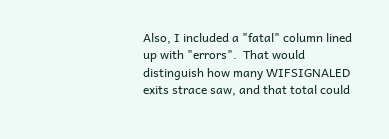Also, I included a "fatal" column lined up with "errors".  That would
distinguish how many WIFSIGNALED exits strace saw, and that total could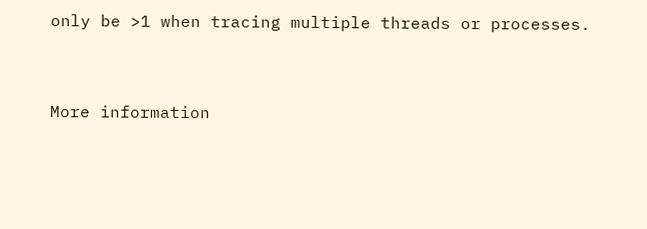only be >1 when tracing multiple threads or processes.


More information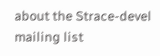about the Strace-devel mailing list